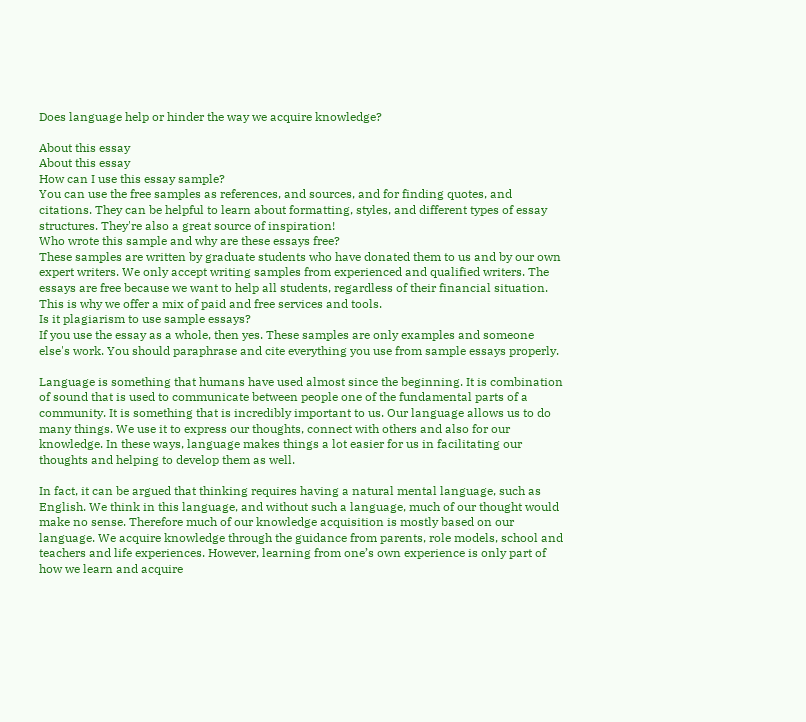Does language help or hinder the way we acquire knowledge?

About this essay
About this essay
How can I use this essay sample?
You can use the free samples as references, and sources, and for finding quotes, and citations. They can be helpful to learn about formatting, styles, and different types of essay structures. They're also a great source of inspiration!
Who wrote this sample and why are these essays free?
These samples are written by graduate students who have donated them to us and by our own expert writers. We only accept writing samples from experienced and qualified writers. The essays are free because we want to help all students, regardless of their financial situation. This is why we offer a mix of paid and free services and tools.
Is it plagiarism to use sample essays?
If you use the essay as a whole, then yes. These samples are only examples and someone else's work. You should paraphrase and cite everything you use from sample essays properly.

Language is something that humans have used almost since the beginning. It is combination of sound that is used to communicate between people one of the fundamental parts of a community. It is something that is incredibly important to us. Our language allows us to do many things. We use it to express our thoughts, connect with others and also for our knowledge. In these ways, language makes things a lot easier for us in facilitating our thoughts and helping to develop them as well.

In fact, it can be argued that thinking requires having a natural mental language, such as English. We think in this language, and without such a language, much of our thought would make no sense. Therefore much of our knowledge acquisition is mostly based on our language. We acquire knowledge through the guidance from parents, role models, school and teachers and life experiences. However, learning from one’s own experience is only part of how we learn and acquire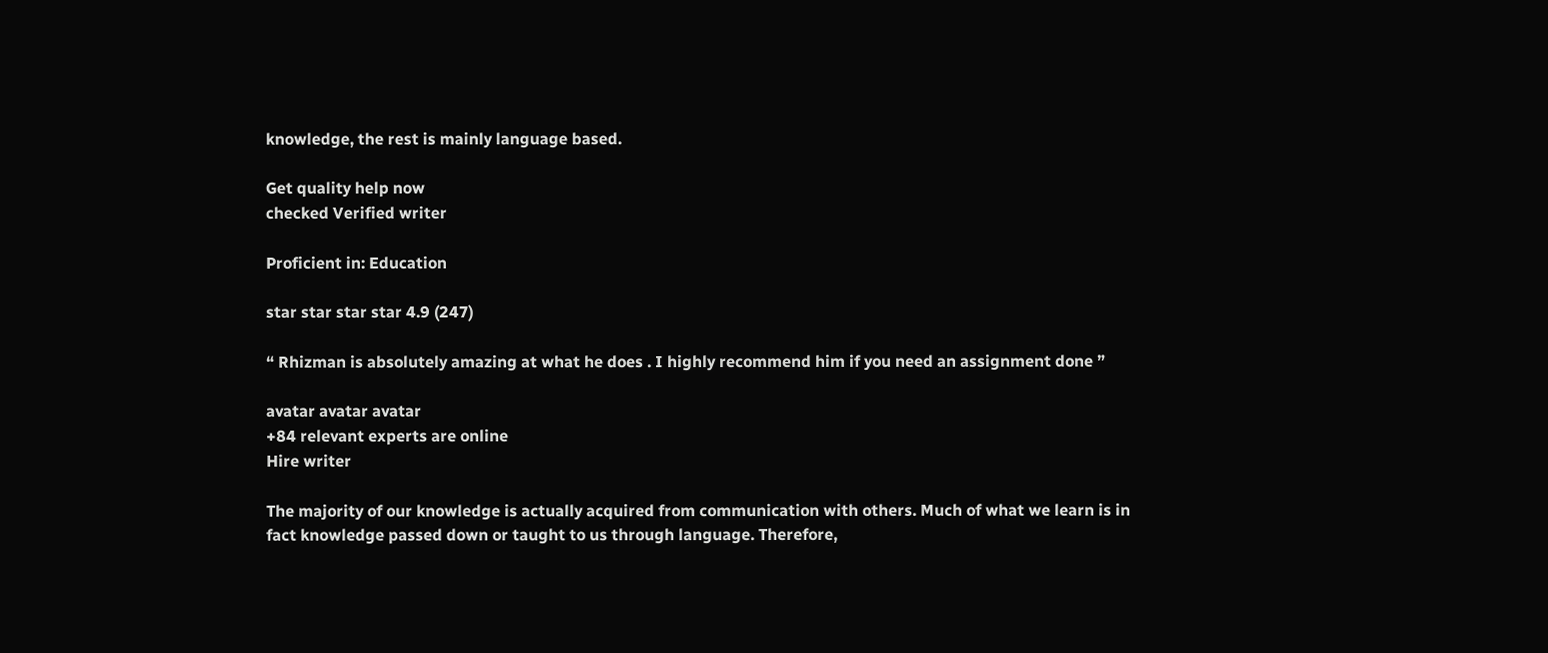knowledge, the rest is mainly language based.

Get quality help now
checked Verified writer

Proficient in: Education

star star star star 4.9 (247)

“ Rhizman is absolutely amazing at what he does . I highly recommend him if you need an assignment done ”

avatar avatar avatar
+84 relevant experts are online
Hire writer

The majority of our knowledge is actually acquired from communication with others. Much of what we learn is in fact knowledge passed down or taught to us through language. Therefore,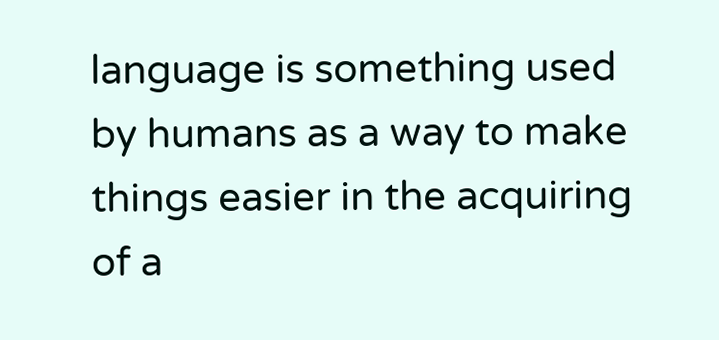language is something used by humans as a way to make things easier in the acquiring of a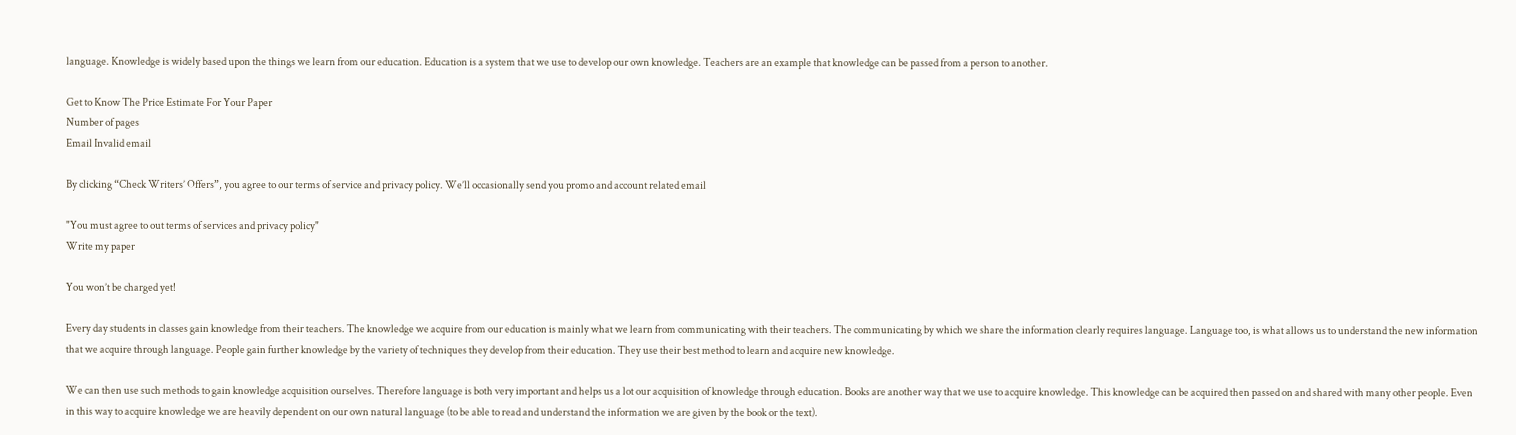language. Knowledge is widely based upon the things we learn from our education. Education is a system that we use to develop our own knowledge. Teachers are an example that knowledge can be passed from a person to another.

Get to Know The Price Estimate For Your Paper
Number of pages
Email Invalid email

By clicking “Check Writers’ Offers”, you agree to our terms of service and privacy policy. We’ll occasionally send you promo and account related email

"You must agree to out terms of services and privacy policy"
Write my paper

You won’t be charged yet!

Every day students in classes gain knowledge from their teachers. The knowledge we acquire from our education is mainly what we learn from communicating with their teachers. The communicating by which we share the information clearly requires language. Language too, is what allows us to understand the new information that we acquire through language. People gain further knowledge by the variety of techniques they develop from their education. They use their best method to learn and acquire new knowledge.

We can then use such methods to gain knowledge acquisition ourselves. Therefore language is both very important and helps us a lot our acquisition of knowledge through education. Books are another way that we use to acquire knowledge. This knowledge can be acquired then passed on and shared with many other people. Even in this way to acquire knowledge we are heavily dependent on our own natural language (to be able to read and understand the information we are given by the book or the text).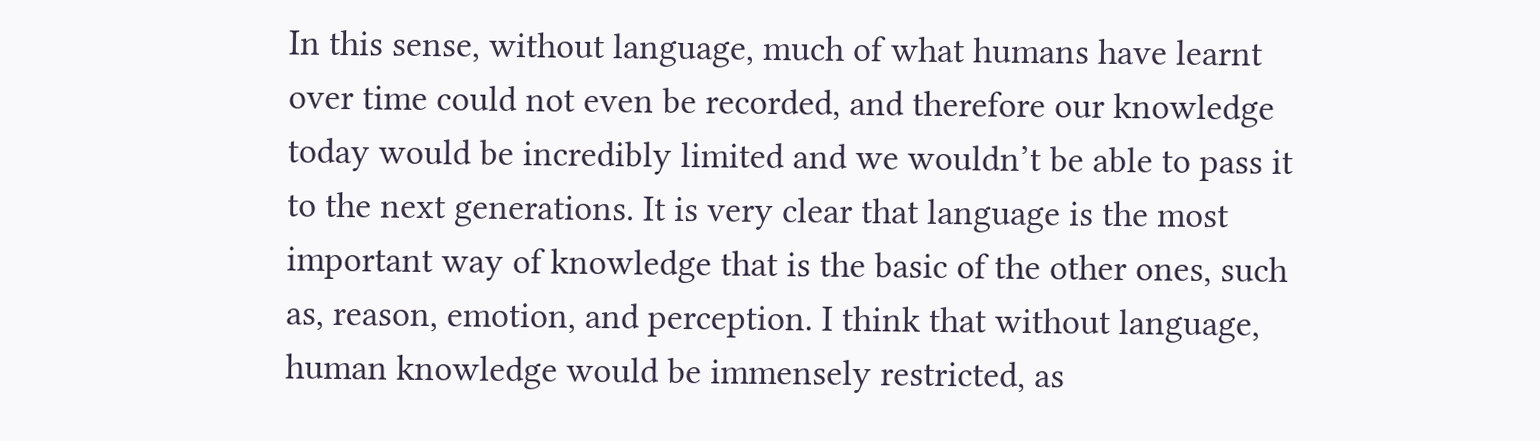In this sense, without language, much of what humans have learnt over time could not even be recorded, and therefore our knowledge today would be incredibly limited and we wouldn’t be able to pass it to the next generations. It is very clear that language is the most important way of knowledge that is the basic of the other ones, such as, reason, emotion, and perception. I think that without language, human knowledge would be immensely restricted, as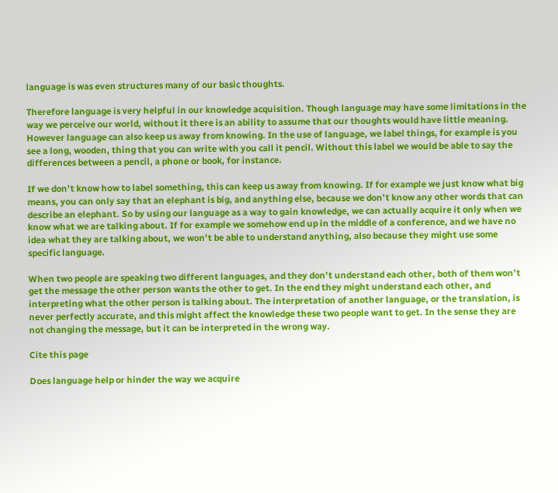language is was even structures many of our basic thoughts.

Therefore language is very helpful in our knowledge acquisition. Though language may have some limitations in the way we perceive our world, without it there is an ability to assume that our thoughts would have little meaning. However language can also keep us away from knowing. In the use of language, we label things, for example is you see a long, wooden, thing that you can write with you call it pencil. Without this label we would be able to say the differences between a pencil, a phone or book, for instance.

If we don’t know how to label something, this can keep us away from knowing. If for example we just know what big means, you can only say that an elephant is big, and anything else, because we don’t know any other words that can describe an elephant. So by using our language as a way to gain knowledge, we can actually acquire it only when we know what we are talking about. If for example we somehow end up in the middle of a conference, and we have no idea what they are talking about, we won’t be able to understand anything, also because they might use some specific language.

When two people are speaking two different languages, and they don’t understand each other, both of them won’t get the message the other person wants the other to get. In the end they might understand each other, and interpreting what the other person is talking about. The interpretation of another language, or the translation, is never perfectly accurate, and this might affect the knowledge these two people want to get. In the sense they are not changing the message, but it can be interpreted in the wrong way.

Cite this page

Does language help or hinder the way we acquire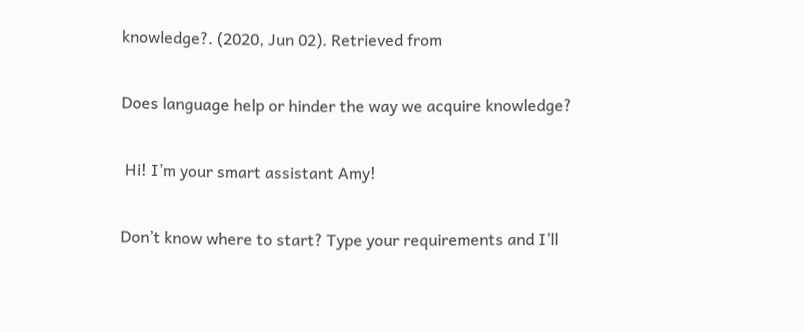knowledge?. (2020, Jun 02). Retrieved from

Does language help or hinder the way we acquire knowledge?

 Hi! I’m your smart assistant Amy!

Don’t know where to start? Type your requirements and I’ll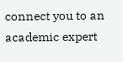connect you to an academic expert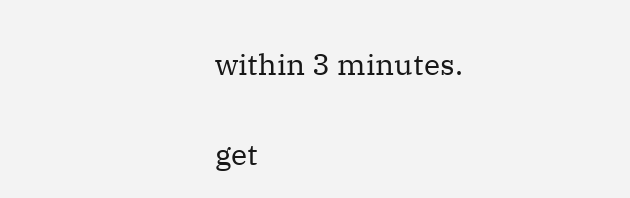within 3 minutes.

get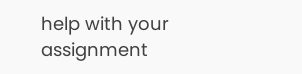help with your assignment